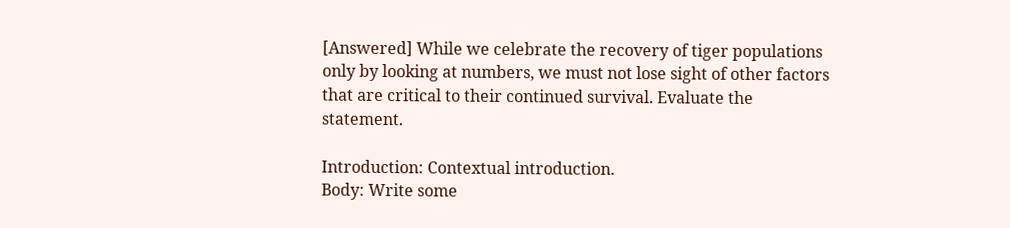[Answered] While we celebrate the recovery of tiger populations only by looking at numbers, we must not lose sight of other factors that are critical to their continued survival. Evaluate the statement.

Introduction: Contextual introduction.
Body: Write some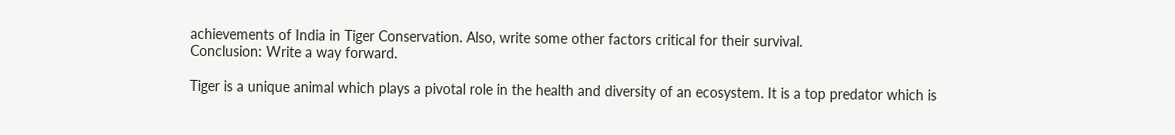achievements of India in Tiger Conservation. Also, write some other factors critical for their survival.
Conclusion: Write a way forward.

Tiger is a unique animal which plays a pivotal role in the health and diversity of an ecosystem. It is a top predator which is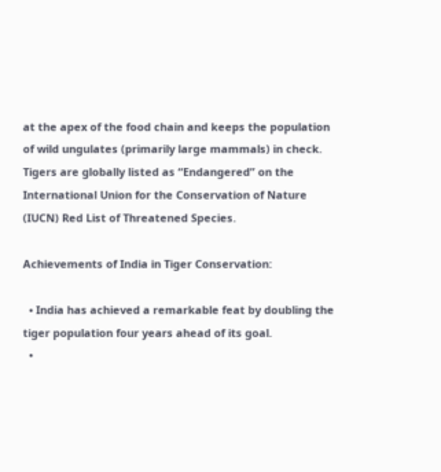at the apex of the food chain and keeps the population of wild ungulates (primarily large mammals) in check. Tigers are globally listed as “Endangered” on the International Union for the Conservation of Nature (IUCN) Red List of Threatened Species.

Achievements of India in Tiger Conservation:

  • India has achieved a remarkable feat by doubling the tiger population four years ahead of its goal.
  •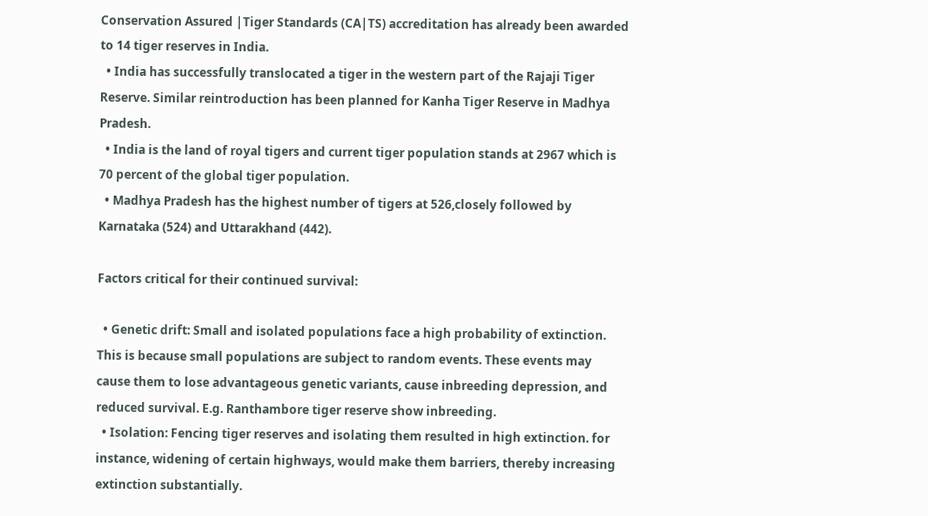Conservation Assured |Tiger Standards (CA|TS) accreditation has already been awarded to 14 tiger reserves in India.
  • India has successfully translocated a tiger in the western part of the Rajaji Tiger Reserve. Similar reintroduction has been planned for Kanha Tiger Reserve in Madhya Pradesh.
  • India is the land of royal tigers and current tiger population stands at 2967 which is 70 percent of the global tiger population.
  • Madhya Pradesh has the highest number of tigers at 526,closely followed by Karnataka (524) and Uttarakhand (442).

Factors critical for their continued survival:

  • Genetic drift: Small and isolated populations face a high probability of extinction. This is because small populations are subject to random events. These events may cause them to lose advantageous genetic variants, cause inbreeding depression, and reduced survival. E.g. Ranthambore tiger reserve show inbreeding.
  • Isolation: Fencing tiger reserves and isolating them resulted in high extinction. for instance, widening of certain highways, would make them barriers, thereby increasing extinction substantially.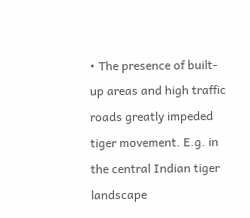• The presence of built-up areas and high traffic roads greatly impeded tiger movement. E.g. in the central Indian tiger landscape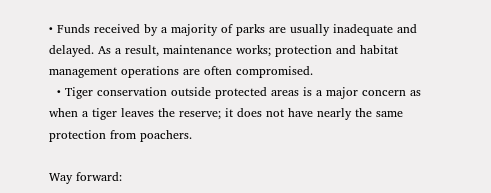• Funds received by a majority of parks are usually inadequate and delayed. As a result, maintenance works; protection and habitat management operations are often compromised.
  • Tiger conservation outside protected areas is a major concern as when a tiger leaves the reserve; it does not have nearly the same protection from poachers.

Way forward: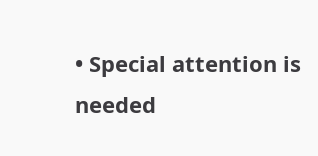• Special attention is needed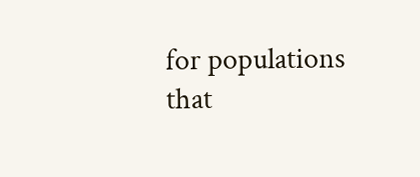for populations that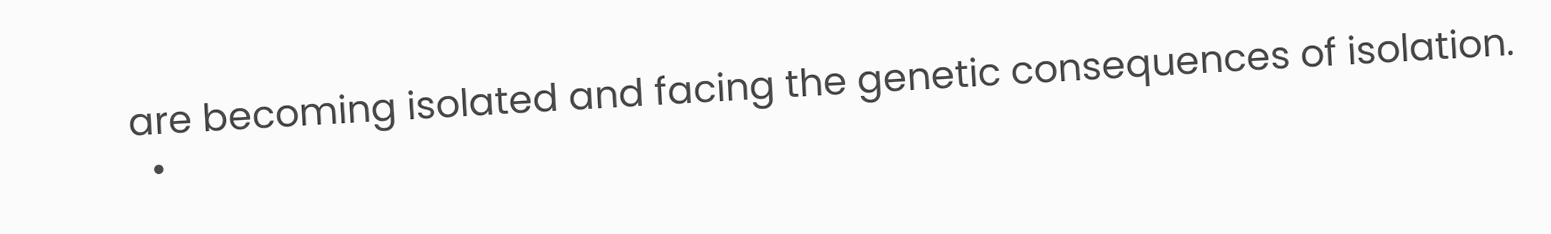are becoming isolated and facing the genetic consequences of isolation.
  •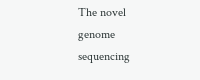The novel genome sequencing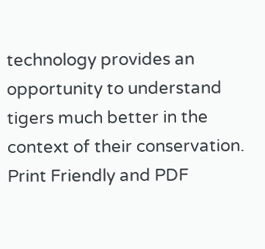technology provides an opportunity to understand tigers much better in the context of their conservation.
Print Friendly and PDF